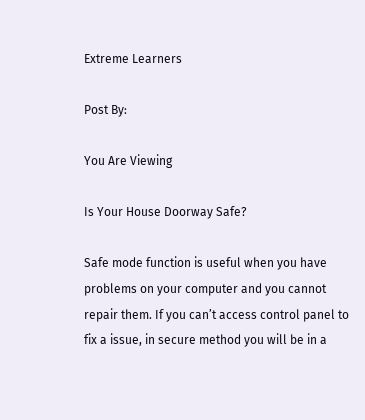Extreme Learners

Post By:

You Are Viewing

Is Your House Doorway Safe?

Safe mode function is useful when you have problems on your computer and you cannot repair them. If you can’t access control panel to fix a issue, in secure method you will be in a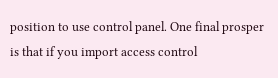position to use control panel. One final prosper is that if you import access control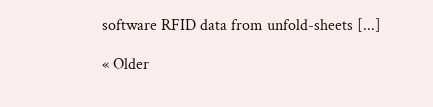software RFID data from unfold-sheets [...]

« Older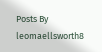Posts By leomaellsworth8